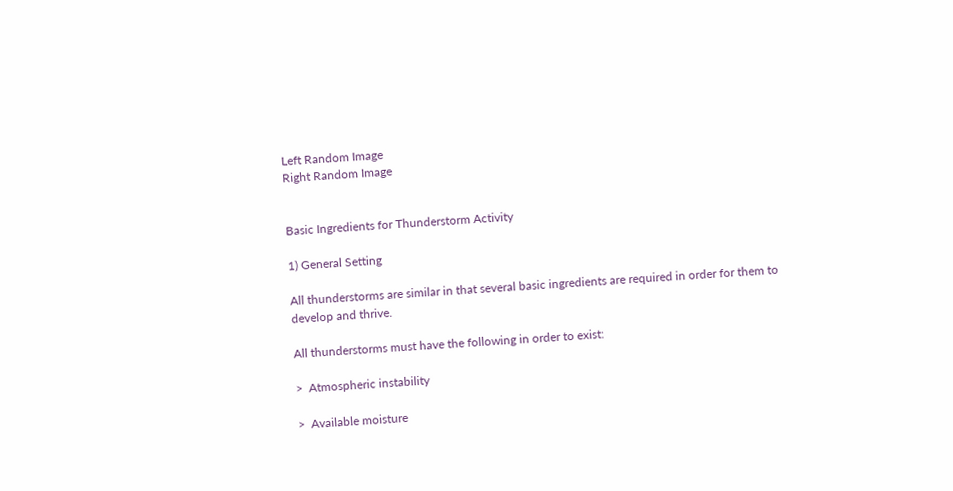Left Random Image
Right Random Image


Basic Ingredients for Thunderstorm Activity

1) General Setting

All thunderstorms are similar in that several basic ingredients are required in order for them to develop and thrive.

All thunderstorms must have the following in order to exist:

>  Atmospheric instability

>  Available moisture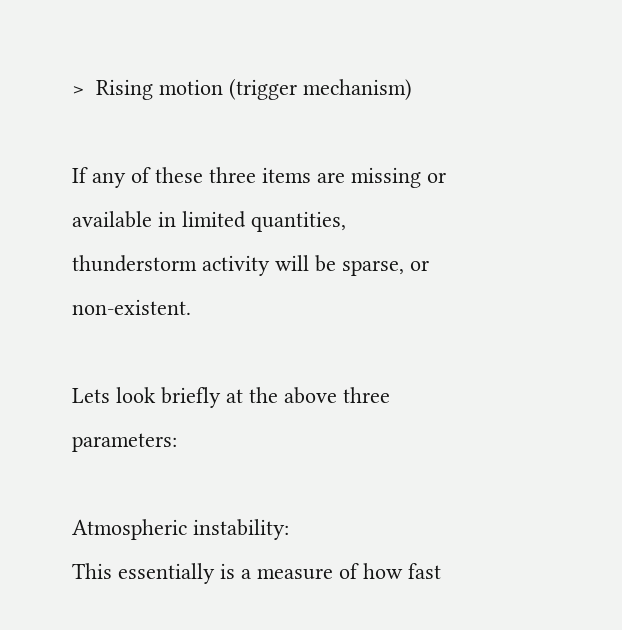>  Rising motion (trigger mechanism)

If any of these three items are missing or available in limited quantities, thunderstorm activity will be sparse, or non-existent.

Lets look briefly at the above three parameters:

Atmospheric instability:
This essentially is a measure of how fast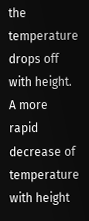the temperature drops off with height. A more rapid decrease of temperature with height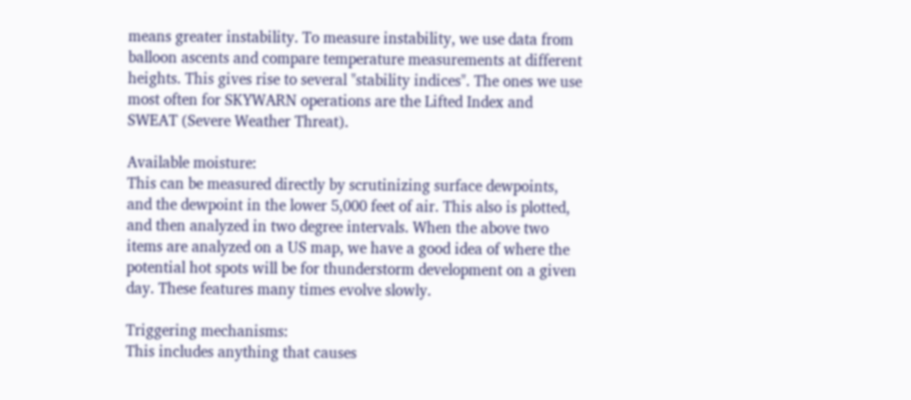means greater instability. To measure instability, we use data from balloon ascents and compare temperature measurements at different heights. This gives rise to several "stability indices". The ones we use most often for SKYWARN operations are the Lifted Index and SWEAT (Severe Weather Threat).

Available moisture:
This can be measured directly by scrutinizing surface dewpoints, and the dewpoint in the lower 5,000 feet of air. This also is plotted, and then analyzed in two degree intervals. When the above two items are analyzed on a US map, we have a good idea of where the potential hot spots will be for thunderstorm development on a given day. These features many times evolve slowly.

Triggering mechanisms:
This includes anything that causes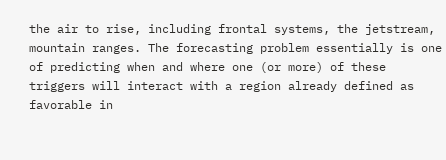the air to rise, including frontal systems, the jetstream, mountain ranges. The forecasting problem essentially is one of predicting when and where one (or more) of these triggers will interact with a region already defined as favorable in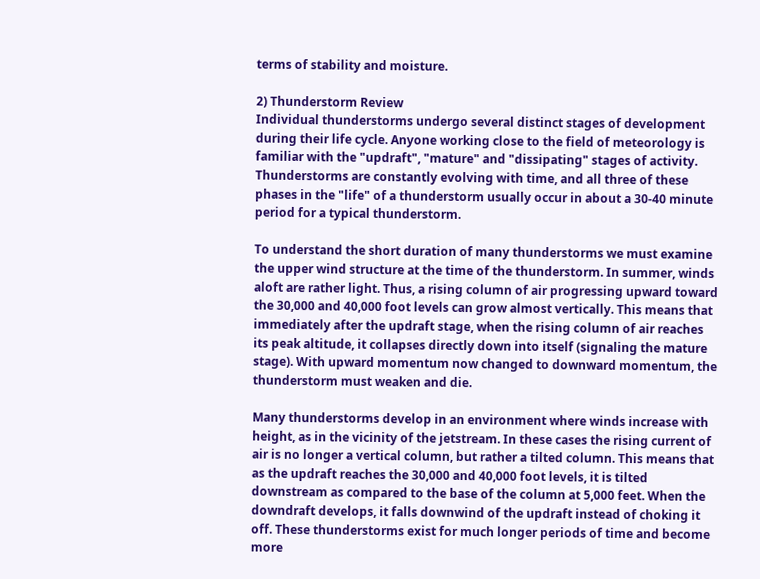terms of stability and moisture.

2) Thunderstorm Review
Individual thunderstorms undergo several distinct stages of development during their life cycle. Anyone working close to the field of meteorology is familiar with the "updraft", "mature" and "dissipating" stages of activity. Thunderstorms are constantly evolving with time, and all three of these phases in the "life" of a thunderstorm usually occur in about a 30-40 minute period for a typical thunderstorm.

To understand the short duration of many thunderstorms we must examine the upper wind structure at the time of the thunderstorm. In summer, winds aloft are rather light. Thus, a rising column of air progressing upward toward the 30,000 and 40,000 foot levels can grow almost vertically. This means that immediately after the updraft stage, when the rising column of air reaches its peak altitude, it collapses directly down into itself (signaling the mature stage). With upward momentum now changed to downward momentum, the thunderstorm must weaken and die.

Many thunderstorms develop in an environment where winds increase with height, as in the vicinity of the jetstream. In these cases the rising current of air is no longer a vertical column, but rather a tilted column. This means that as the updraft reaches the 30,000 and 40,000 foot levels, it is tilted downstream as compared to the base of the column at 5,000 feet. When the downdraft develops, it falls downwind of the updraft instead of choking it off. These thunderstorms exist for much longer periods of time and become more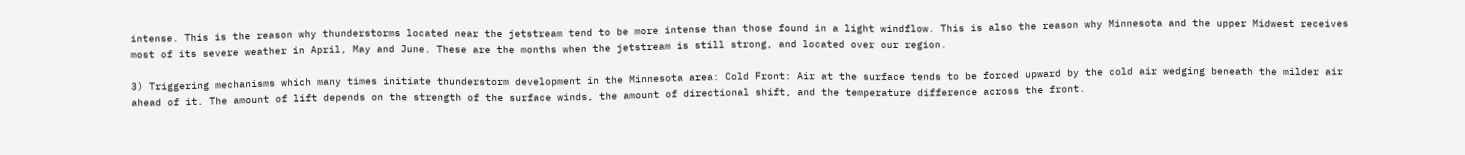intense. This is the reason why thunderstorms located near the jetstream tend to be more intense than those found in a light windflow. This is also the reason why Minnesota and the upper Midwest receives most of its severe weather in April, May and June. These are the months when the jetstream is still strong, and located over our region.

3) Triggering mechanisms which many times initiate thunderstorm development in the Minnesota area: Cold Front: Air at the surface tends to be forced upward by the cold air wedging beneath the milder air ahead of it. The amount of lift depends on the strength of the surface winds, the amount of directional shift, and the temperature difference across the front.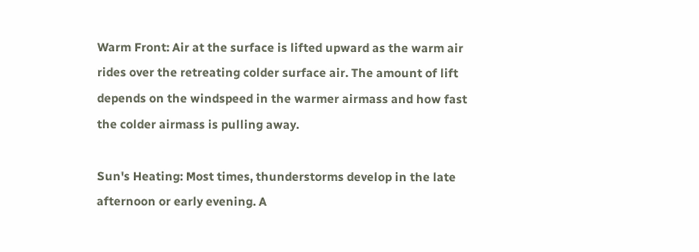Warm Front: Air at the surface is lifted upward as the warm air rides over the retreating colder surface air. The amount of lift depends on the windspeed in the warmer airmass and how fast the colder airmass is pulling away.

Sun's Heating: Most times, thunderstorms develop in the late afternoon or early evening. A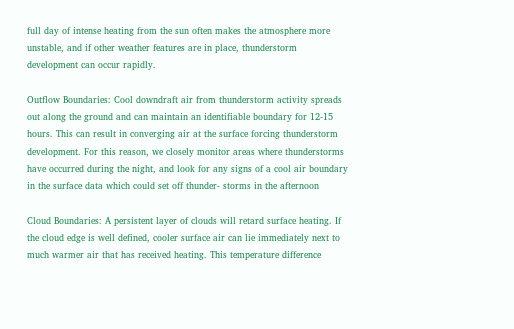full day of intense heating from the sun often makes the atmosphere more unstable, and if other weather features are in place, thunderstorm development can occur rapidly.

Outflow Boundaries: Cool downdraft air from thunderstorm activity spreads out along the ground and can maintain an identifiable boundary for 12-15 hours. This can result in converging air at the surface forcing thunderstorm development. For this reason, we closely monitor areas where thunderstorms have occurred during the night, and look for any signs of a cool air boundary in the surface data which could set off thunder- storms in the afternoon

Cloud Boundaries: A persistent layer of clouds will retard surface heating. If the cloud edge is well defined, cooler surface air can lie immediately next to much warmer air that has received heating. This temperature difference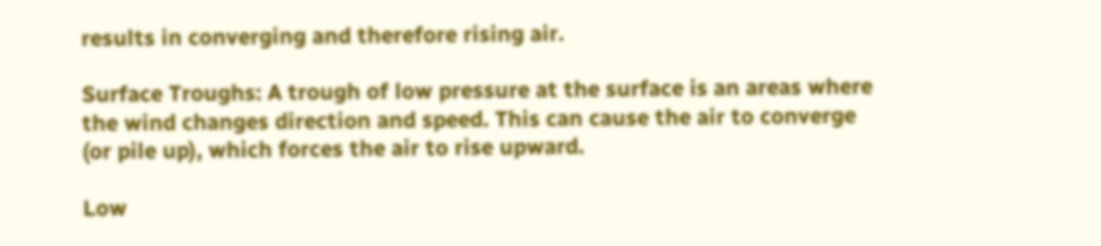results in converging and therefore rising air.

Surface Troughs: A trough of low pressure at the surface is an areas where the wind changes direction and speed. This can cause the air to converge (or pile up), which forces the air to rise upward.

Low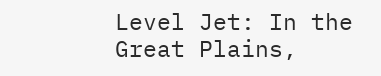Level Jet: In the Great Plains,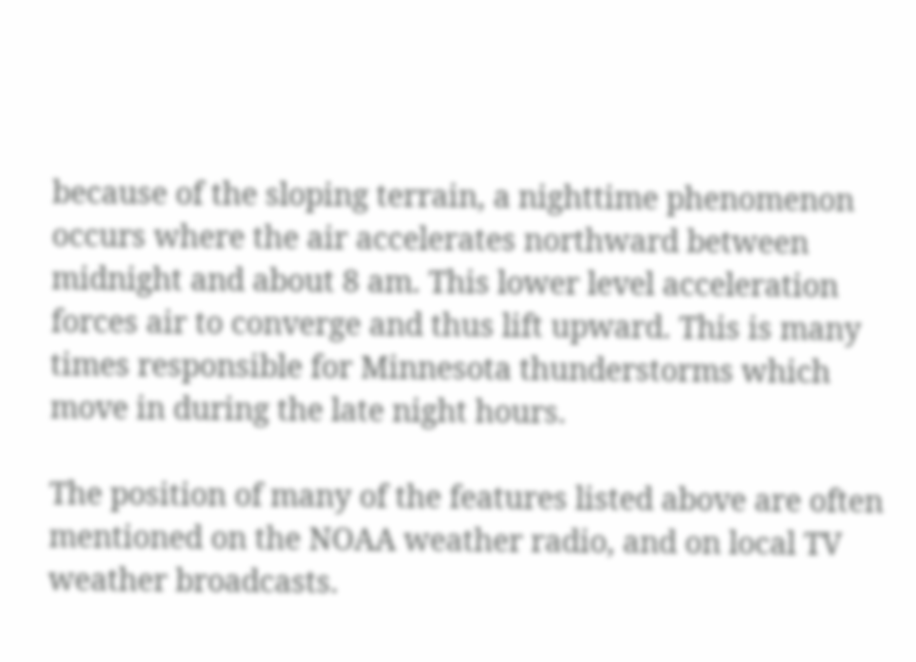because of the sloping terrain, a nighttime phenomenon occurs where the air accelerates northward between midnight and about 8 am. This lower level acceleration forces air to converge and thus lift upward. This is many times responsible for Minnesota thunderstorms which move in during the late night hours.

The position of many of the features listed above are often mentioned on the NOAA weather radio, and on local TV weather broadcasts.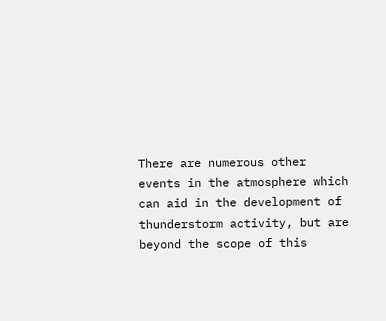There are numerous other events in the atmosphere which can aid in the development of thunderstorm activity, but are beyond the scope of this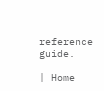reference guide.

| Home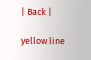| Back |

yellow line